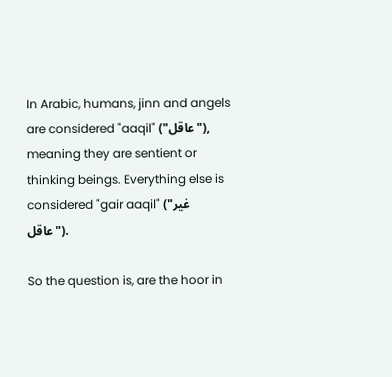In Arabic, humans, jinn and angels are considered "aaqil" ("عاقل"), meaning they are sentient or thinking beings. Everything else is considered "gair aaqil" ("غير عاقل").

So the question is, are the hoor in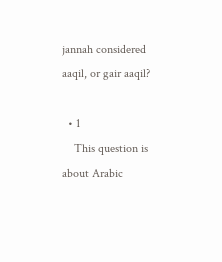jannah considered aaqil, or gair aaqil?

  • 1
    This question is about Arabic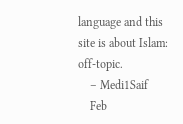language and this site is about Islam: off-topic.
    – Medi1Saif
    Feb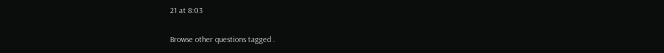21 at 8:03

Browse other questions tagged .